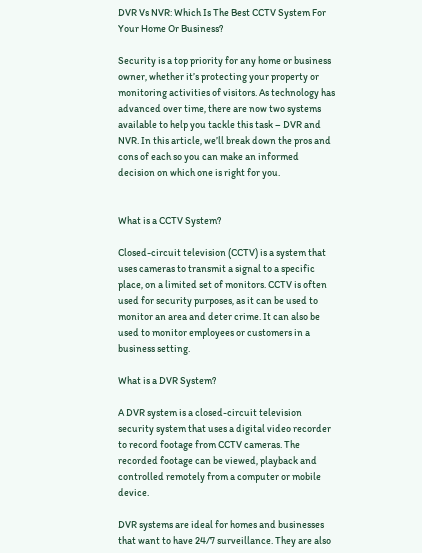DVR Vs NVR: Which Is The Best CCTV System For Your Home Or Business?

Security is a top priority for any home or business owner, whether it’s protecting your property or monitoring activities of visitors. As technology has advanced over time, there are now two systems available to help you tackle this task – DVR and NVR. In this article, we’ll break down the pros and cons of each so you can make an informed decision on which one is right for you.


What is a CCTV System?

Closed-circuit television (CCTV) is a system that uses cameras to transmit a signal to a specific place, on a limited set of monitors. CCTV is often used for security purposes, as it can be used to monitor an area and deter crime. It can also be used to monitor employees or customers in a business setting.

What is a DVR System?

A DVR system is a closed-circuit television security system that uses a digital video recorder to record footage from CCTV cameras. The recorded footage can be viewed, playback and controlled remotely from a computer or mobile device.

DVR systems are ideal for homes and businesses that want to have 24/7 surveillance. They are also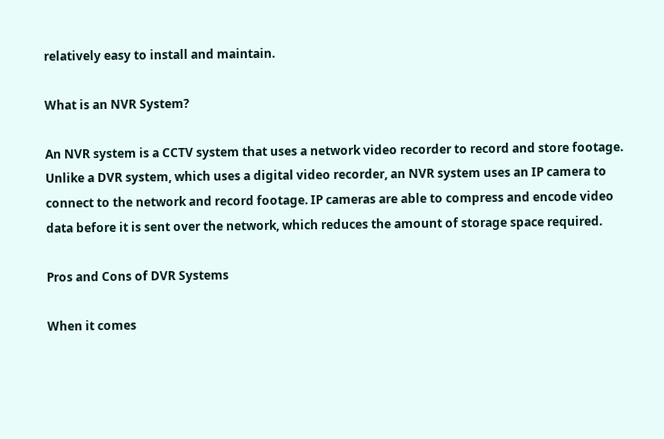relatively easy to install and maintain.

What is an NVR System?

An NVR system is a CCTV system that uses a network video recorder to record and store footage. Unlike a DVR system, which uses a digital video recorder, an NVR system uses an IP camera to connect to the network and record footage. IP cameras are able to compress and encode video data before it is sent over the network, which reduces the amount of storage space required.

Pros and Cons of DVR Systems

When it comes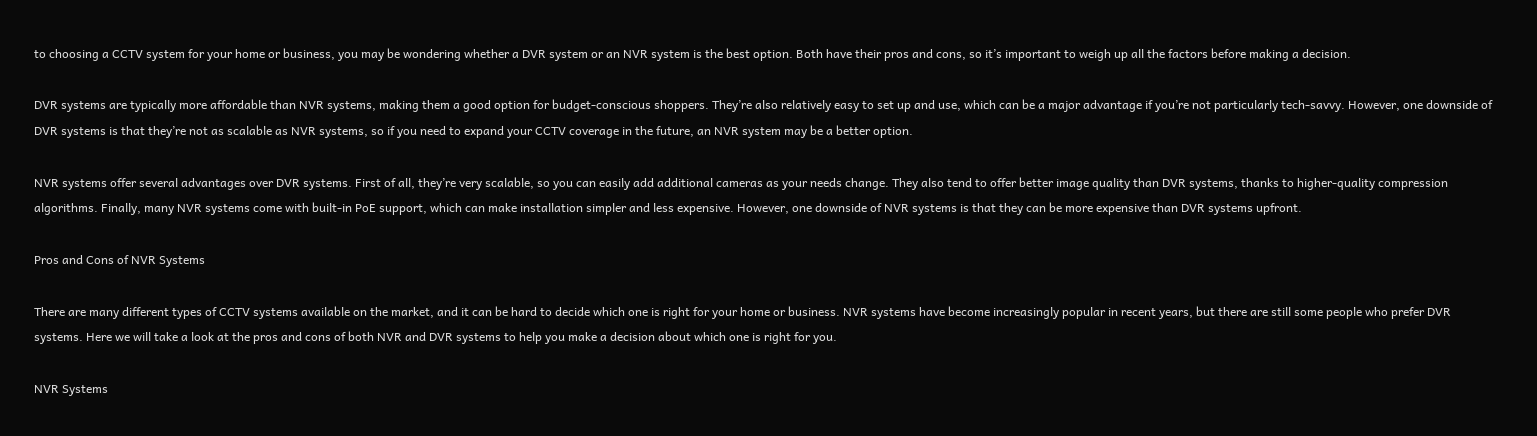to choosing a CCTV system for your home or business, you may be wondering whether a DVR system or an NVR system is the best option. Both have their pros and cons, so it’s important to weigh up all the factors before making a decision.

DVR systems are typically more affordable than NVR systems, making them a good option for budget-conscious shoppers. They’re also relatively easy to set up and use, which can be a major advantage if you’re not particularly tech-savvy. However, one downside of DVR systems is that they’re not as scalable as NVR systems, so if you need to expand your CCTV coverage in the future, an NVR system may be a better option.

NVR systems offer several advantages over DVR systems. First of all, they’re very scalable, so you can easily add additional cameras as your needs change. They also tend to offer better image quality than DVR systems, thanks to higher-quality compression algorithms. Finally, many NVR systems come with built-in PoE support, which can make installation simpler and less expensive. However, one downside of NVR systems is that they can be more expensive than DVR systems upfront.

Pros and Cons of NVR Systems

There are many different types of CCTV systems available on the market, and it can be hard to decide which one is right for your home or business. NVR systems have become increasingly popular in recent years, but there are still some people who prefer DVR systems. Here we will take a look at the pros and cons of both NVR and DVR systems to help you make a decision about which one is right for you.

NVR Systems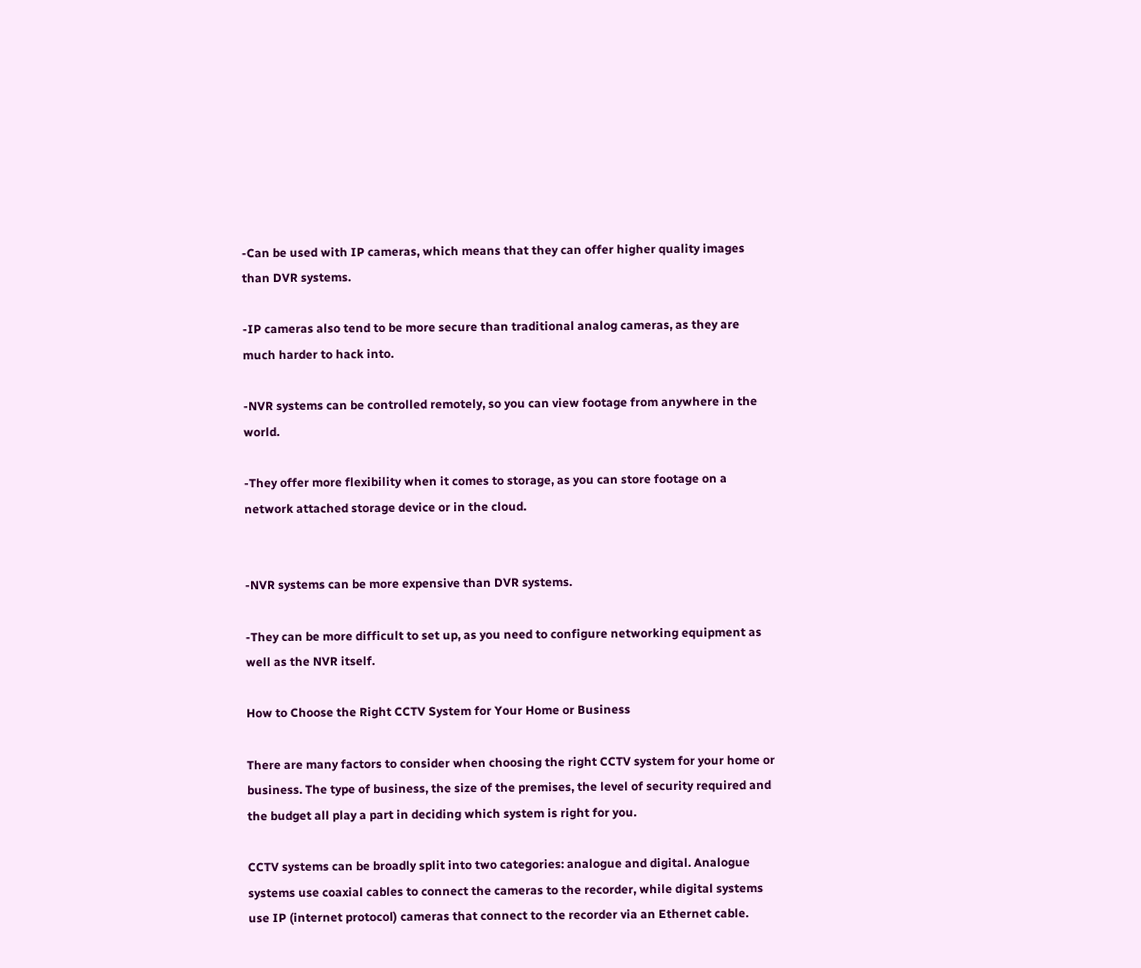-Can be used with IP cameras, which means that they can offer higher quality images than DVR systems.

-IP cameras also tend to be more secure than traditional analog cameras, as they are much harder to hack into.

-NVR systems can be controlled remotely, so you can view footage from anywhere in the world.

-They offer more flexibility when it comes to storage, as you can store footage on a network attached storage device or in the cloud.


-NVR systems can be more expensive than DVR systems.

-They can be more difficult to set up, as you need to configure networking equipment as well as the NVR itself.

How to Choose the Right CCTV System for Your Home or Business

There are many factors to consider when choosing the right CCTV system for your home or business. The type of business, the size of the premises, the level of security required and the budget all play a part in deciding which system is right for you.

CCTV systems can be broadly split into two categories: analogue and digital. Analogue systems use coaxial cables to connect the cameras to the recorder, while digital systems use IP (internet protocol) cameras that connect to the recorder via an Ethernet cable.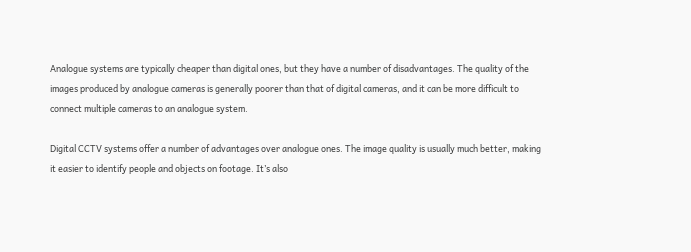Analogue systems are typically cheaper than digital ones, but they have a number of disadvantages. The quality of the images produced by analogue cameras is generally poorer than that of digital cameras, and it can be more difficult to connect multiple cameras to an analogue system.

Digital CCTV systems offer a number of advantages over analogue ones. The image quality is usually much better, making it easier to identify people and objects on footage. It’s also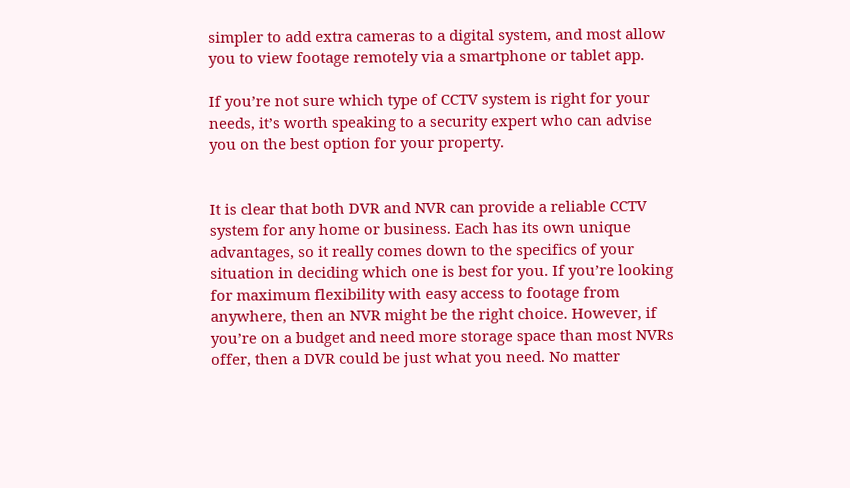simpler to add extra cameras to a digital system, and most allow you to view footage remotely via a smartphone or tablet app.

If you’re not sure which type of CCTV system is right for your needs, it’s worth speaking to a security expert who can advise you on the best option for your property.


It is clear that both DVR and NVR can provide a reliable CCTV system for any home or business. Each has its own unique advantages, so it really comes down to the specifics of your situation in deciding which one is best for you. If you’re looking for maximum flexibility with easy access to footage from anywhere, then an NVR might be the right choice. However, if you’re on a budget and need more storage space than most NVRs offer, then a DVR could be just what you need. No matter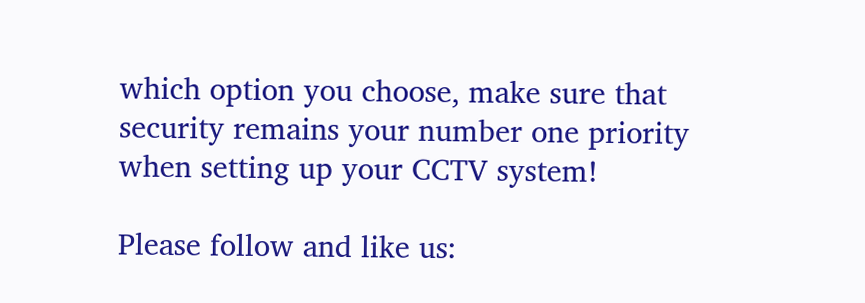which option you choose, make sure that security remains your number one priority when setting up your CCTV system!

Please follow and like us: